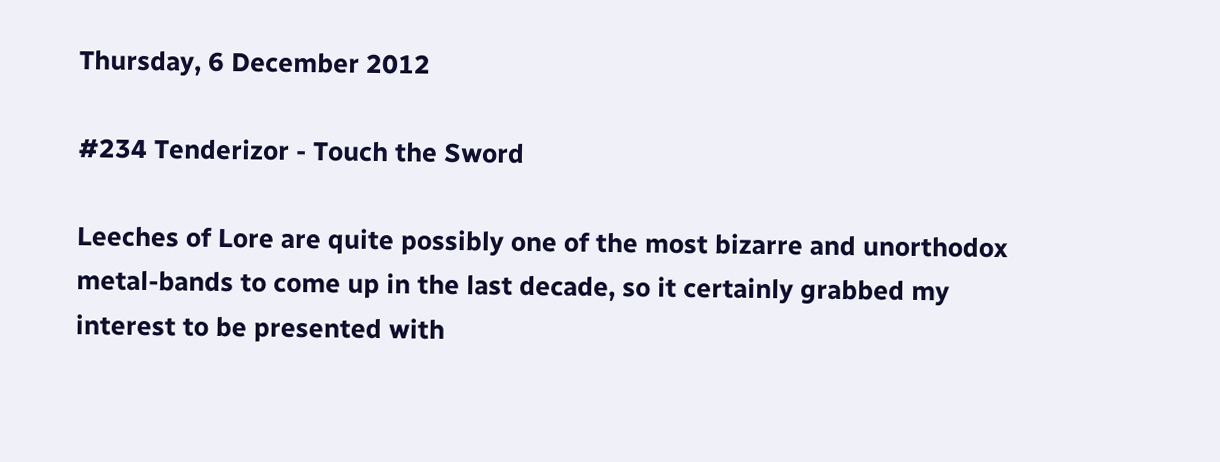Thursday, 6 December 2012

#234 Tenderizor - Touch the Sword

Leeches of Lore are quite possibly one of the most bizarre and unorthodox metal-bands to come up in the last decade, so it certainly grabbed my interest to be presented with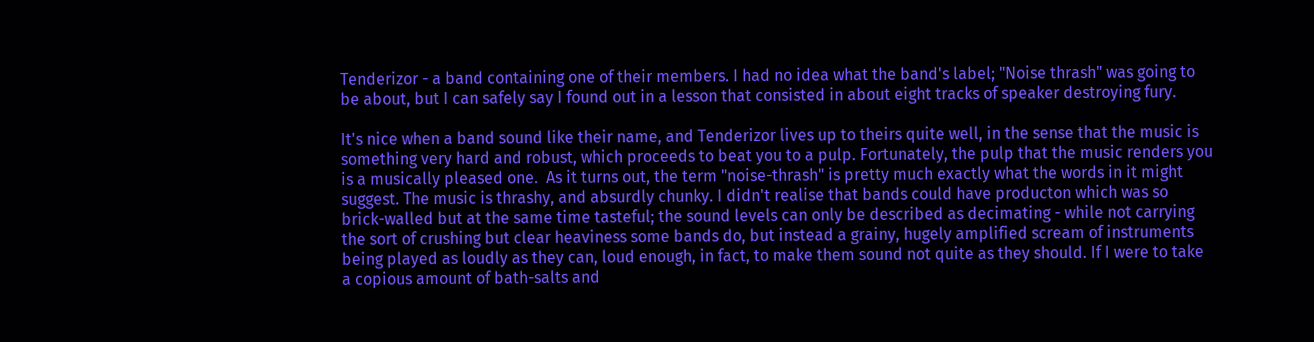Tenderizor - a band containing one of their members. I had no idea what the band's label; "Noise thrash" was going to be about, but I can safely say I found out in a lesson that consisted in about eight tracks of speaker destroying fury.

It's nice when a band sound like their name, and Tenderizor lives up to theirs quite well, in the sense that the music is something very hard and robust, which proceeds to beat you to a pulp. Fortunately, the pulp that the music renders you is a musically pleased one.  As it turns out, the term "noise-thrash" is pretty much exactly what the words in it might suggest. The music is thrashy, and absurdly chunky. I didn't realise that bands could have producton which was so brick-walled but at the same time tasteful; the sound levels can only be described as decimating - while not carrying the sort of crushing but clear heaviness some bands do, but instead a grainy, hugely amplified scream of instruments being played as loudly as they can, loud enough, in fact, to make them sound not quite as they should. If I were to take a copious amount of bath-salts and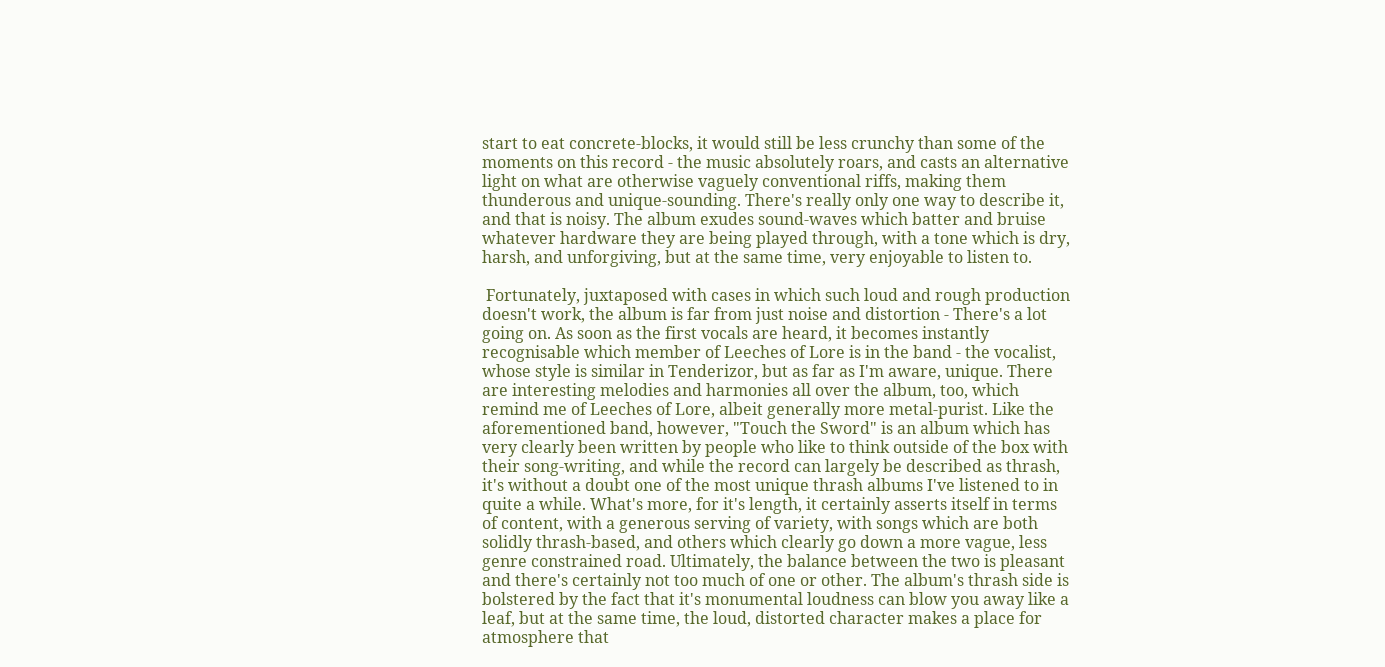start to eat concrete-blocks, it would still be less crunchy than some of the moments on this record - the music absolutely roars, and casts an alternative light on what are otherwise vaguely conventional riffs, making them thunderous and unique-sounding. There's really only one way to describe it, and that is noisy. The album exudes sound-waves which batter and bruise whatever hardware they are being played through, with a tone which is dry, harsh, and unforgiving, but at the same time, very enjoyable to listen to.

 Fortunately, juxtaposed with cases in which such loud and rough production doesn't work, the album is far from just noise and distortion - There's a lot going on. As soon as the first vocals are heard, it becomes instantly recognisable which member of Leeches of Lore is in the band - the vocalist, whose style is similar in Tenderizor, but as far as I'm aware, unique. There are interesting melodies and harmonies all over the album, too, which remind me of Leeches of Lore, albeit generally more metal-purist. Like the aforementioned band, however, "Touch the Sword" is an album which has very clearly been written by people who like to think outside of the box with their song-writing, and while the record can largely be described as thrash, it's without a doubt one of the most unique thrash albums I've listened to in quite a while. What's more, for it's length, it certainly asserts itself in terms of content, with a generous serving of variety, with songs which are both solidly thrash-based, and others which clearly go down a more vague, less genre constrained road. Ultimately, the balance between the two is pleasant and there's certainly not too much of one or other. The album's thrash side is bolstered by the fact that it's monumental loudness can blow you away like a leaf, but at the same time, the loud, distorted character makes a place for atmosphere that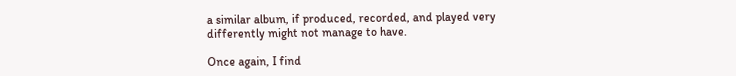a similar album, if produced, recorded, and played very differently might not manage to have.

Once again, I find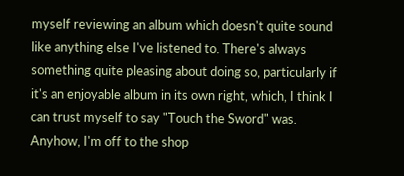myself reviewing an album which doesn't quite sound like anything else I've listened to. There's always something quite pleasing about doing so, particularly if it's an enjoyable album in its own right, which, I think I can trust myself to say "Touch the Sword" was. Anyhow, I'm off to the shop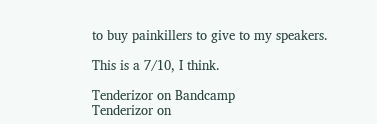to buy painkillers to give to my speakers.

This is a 7/10, I think.

Tenderizor on Bandcamp
Tenderizor on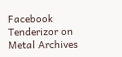Facebook
Tenderizor on Metal Archives